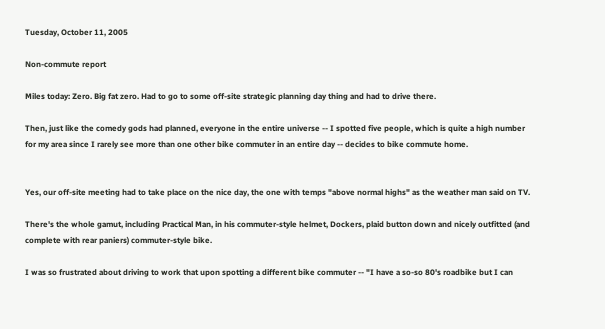Tuesday, October 11, 2005

Non-commute report

Miles today: Zero. Big fat zero. Had to go to some off-site strategic planning day thing and had to drive there.

Then, just like the comedy gods had planned, everyone in the entire universe -- I spotted five people, which is quite a high number for my area since I rarely see more than one other bike commuter in an entire day -- decides to bike commute home.


Yes, our off-site meeting had to take place on the nice day, the one with temps "above normal highs" as the weather man said on TV.

There's the whole gamut, including Practical Man, in his commuter-style helmet, Dockers, plaid button down and nicely outfitted (and complete with rear paniers) commuter-style bike.

I was so frustrated about driving to work that upon spotting a different bike commuter -- "I have a so-so 80's roadbike but I can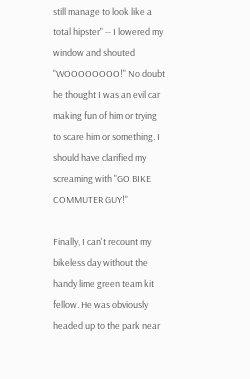still manage to look like a total hipster" -- I lowered my window and shouted "WOOOOOOOO!" No doubt he thought I was an evil car making fun of him or trying to scare him or something. I should have clarified my screaming with "GO BIKE COMMUTER GUY!"

Finally, I can't recount my bikeless day without the handy lime green team kit fellow. He was obviously headed up to the park near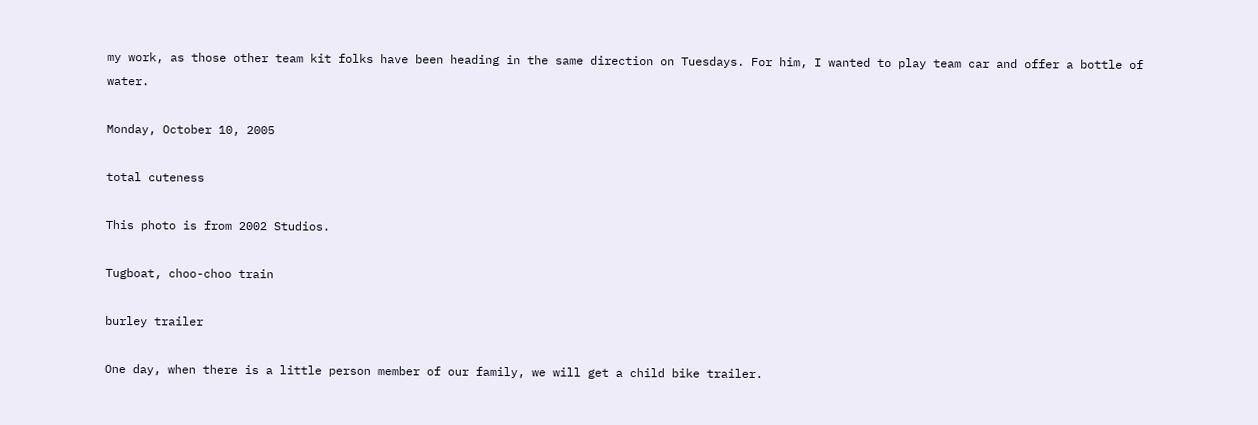my work, as those other team kit folks have been heading in the same direction on Tuesdays. For him, I wanted to play team car and offer a bottle of water.

Monday, October 10, 2005

total cuteness

This photo is from 2002 Studios.

Tugboat, choo-choo train

burley trailer

One day, when there is a little person member of our family, we will get a child bike trailer.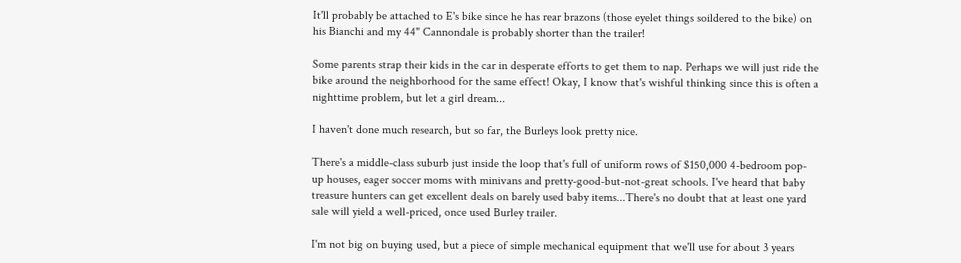It'll probably be attached to E's bike since he has rear brazons (those eyelet things soildered to the bike) on his Bianchi and my 44" Cannondale is probably shorter than the trailer!

Some parents strap their kids in the car in desperate efforts to get them to nap. Perhaps we will just ride the bike around the neighborhood for the same effect! Okay, I know that's wishful thinking since this is often a nighttime problem, but let a girl dream...

I haven't done much research, but so far, the Burleys look pretty nice.

There's a middle-class suburb just inside the loop that's full of uniform rows of $150,000 4-bedroom pop-up houses, eager soccer moms with minivans and pretty-good-but-not-great schools. I've heard that baby treasure hunters can get excellent deals on barely used baby items...There's no doubt that at least one yard sale will yield a well-priced, once used Burley trailer.

I'm not big on buying used, but a piece of simple mechanical equipment that we'll use for about 3 years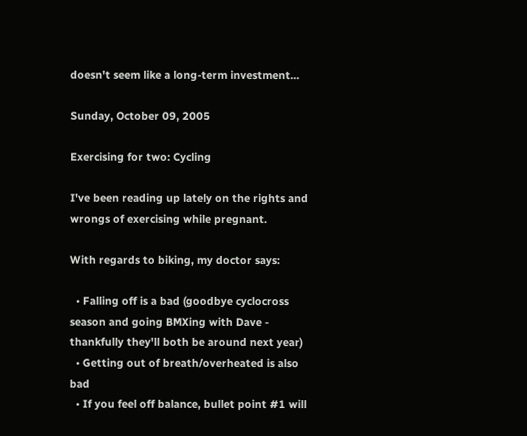doesn't seem like a long-term investment...

Sunday, October 09, 2005

Exercising for two: Cycling

I've been reading up lately on the rights and wrongs of exercising while pregnant.

With regards to biking, my doctor says:

  • Falling off is a bad (goodbye cyclocross season and going BMXing with Dave - thankfully they'll both be around next year)
  • Getting out of breath/overheated is also bad
  • If you feel off balance, bullet point #1 will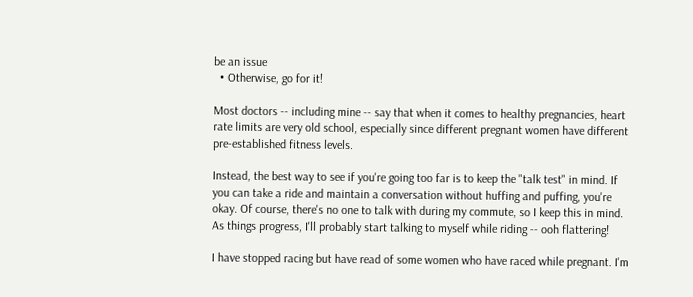be an issue
  • Otherwise, go for it!

Most doctors -- including mine -- say that when it comes to healthy pregnancies, heart rate limits are very old school, especially since different pregnant women have different pre-established fitness levels.

Instead, the best way to see if you're going too far is to keep the "talk test" in mind. If you can take a ride and maintain a conversation without huffing and puffing, you're okay. Of course, there's no one to talk with during my commute, so I keep this in mind. As things progress, I'll probably start talking to myself while riding -- ooh flattering!

I have stopped racing but have read of some women who have raced while pregnant. I'm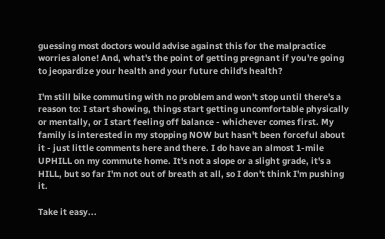guessing most doctors would advise against this for the malpractice worries alone! And, what's the point of getting pregnant if you're going to jeopardize your health and your future child's health?

I'm still bike commuting with no problem and won't stop until there's a reason to: I start showing, things start getting uncomfortable physically or mentally, or I start feeling off balance - whichever comes first. My family is interested in my stopping NOW but hasn't been forceful about it - just little comments here and there. I do have an almost 1-mile UPHILL on my commute home. It's not a slope or a slight grade, it's a HILL, but so far I'm not out of breath at all, so I don't think I'm pushing it.

Take it easy...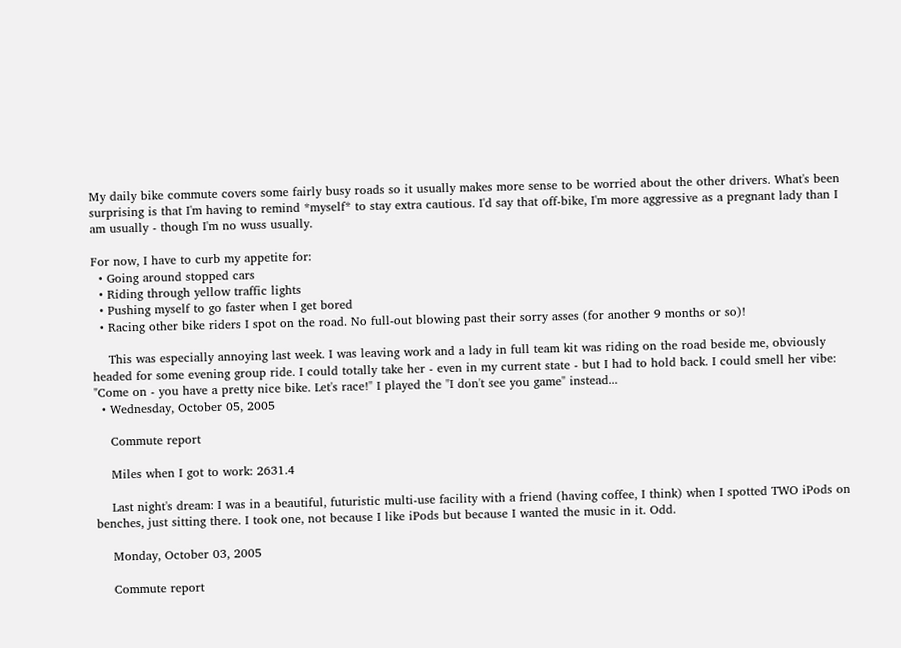My daily bike commute covers some fairly busy roads so it usually makes more sense to be worried about the other drivers. What's been surprising is that I'm having to remind *myself* to stay extra cautious. I'd say that off-bike, I'm more aggressive as a pregnant lady than I am usually - though I'm no wuss usually.

For now, I have to curb my appetite for:
  • Going around stopped cars
  • Riding through yellow traffic lights
  • Pushing myself to go faster when I get bored
  • Racing other bike riders I spot on the road. No full-out blowing past their sorry asses (for another 9 months or so)!

    This was especially annoying last week. I was leaving work and a lady in full team kit was riding on the road beside me, obviously headed for some evening group ride. I could totally take her - even in my current state - but I had to hold back. I could smell her vibe: "Come on - you have a pretty nice bike. Let's race!" I played the "I don't see you game" instead...
  • Wednesday, October 05, 2005

    Commute report

    Miles when I got to work: 2631.4

    Last night's dream: I was in a beautiful, futuristic multi-use facility with a friend (having coffee, I think) when I spotted TWO iPods on benches, just sitting there. I took one, not because I like iPods but because I wanted the music in it. Odd.

    Monday, October 03, 2005

    Commute report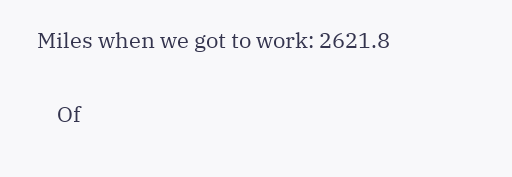Miles when we got to work: 2621.8

    Of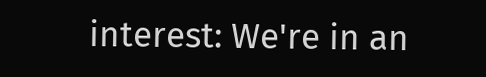interest: We're in an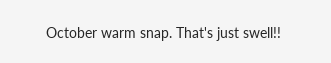October warm snap. That's just swell!!